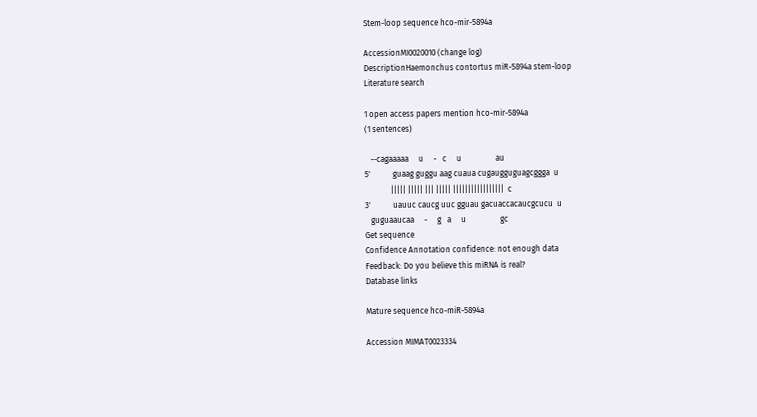Stem-loop sequence hco-mir-5894a

AccessionMI0020010 (change log)
DescriptionHaemonchus contortus miR-5894a stem-loop
Literature search

1 open access papers mention hco-mir-5894a
(1 sentences)

   --cagaaaaa     u     -   c     u                 au
5'           guaag guggu aag cuaua cugaugguguagcggga  u
             ||||| ||||| ||| ||||| |||||||||||||||||  c
3'           uauuc caucg uuc gguau gacuaccacaucgcucu  u
   guguaaucaa     -     g   a     u                 gc
Get sequence
Confidence Annotation confidence: not enough data
Feedback: Do you believe this miRNA is real?
Database links

Mature sequence hco-miR-5894a

Accession MIMAT0023334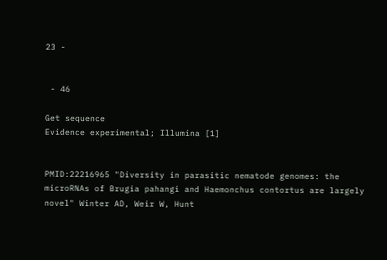23 -


 - 46

Get sequence
Evidence experimental; Illumina [1]


PMID:22216965 "Diversity in parasitic nematode genomes: the microRNAs of Brugia pahangi and Haemonchus contortus are largely novel" Winter AD, Weir W, Hunt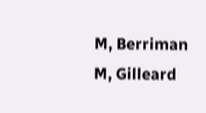M, Berriman M, Gilleard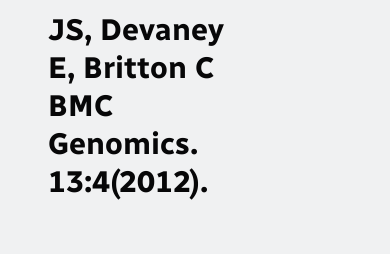JS, Devaney E, Britton C BMC Genomics. 13:4(2012).